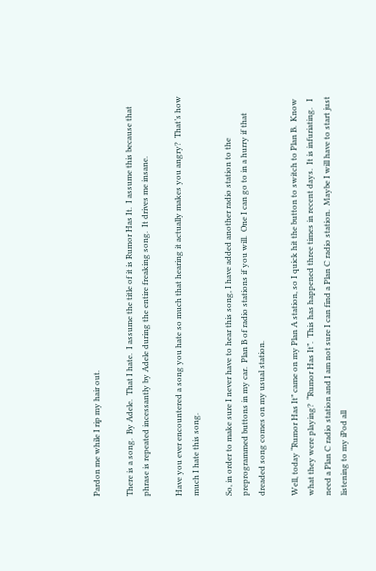Pardon me while I rip my hair out.

There is a song.  By Adele.  That I hate.  I assume the title of it is Rumor Has It.  I assume this because that phrase is repeated incessantly by Adele during the entire freaking song.  It drives me insane.

Have you ever encountered a song you hate so much that hearing it actually makes you angry?  That’s how much I hate this song.

So, in order to make sure I never have to hear this song, I have added another radio station to the preprogrammed buttons in my car.  Plan B of radio stations if you will.  One I can go to in a hurry if that dreaded song comes on my usual station.

Well, today “Rumor Has It” came on my Plan A station, so I quick hit the button to switch to Plan B.  Know what they were playing?  “Rumor Has It”.  This has happened three times in recent days.  It is infuriating.   I need a Plan C radio station and I am not sure I can find a Plan C radio station.  Maybe I will have to start just listening to my iPod all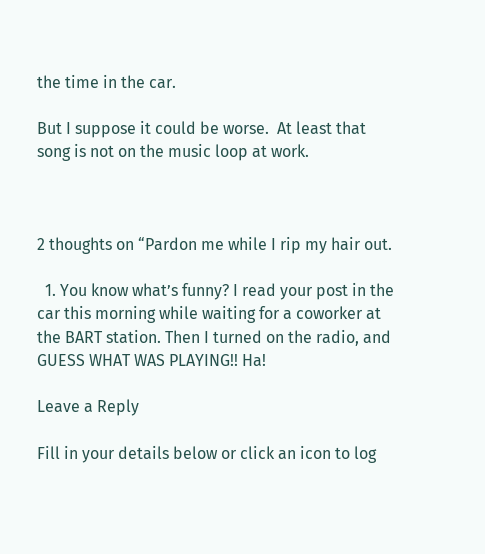the time in the car.

But I suppose it could be worse.  At least that song is not on the music loop at work.



2 thoughts on “Pardon me while I rip my hair out.

  1. You know what’s funny? I read your post in the car this morning while waiting for a coworker at the BART station. Then I turned on the radio, and GUESS WHAT WAS PLAYING!! Ha!

Leave a Reply

Fill in your details below or click an icon to log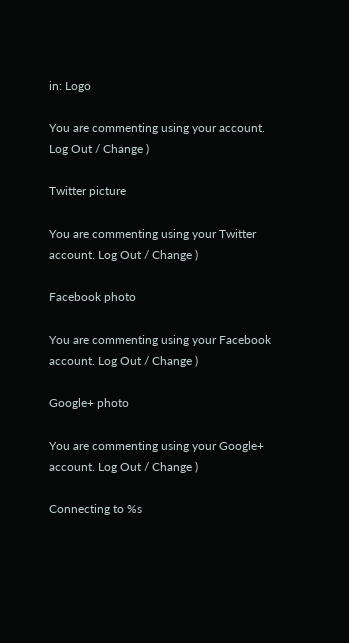in: Logo

You are commenting using your account. Log Out / Change )

Twitter picture

You are commenting using your Twitter account. Log Out / Change )

Facebook photo

You are commenting using your Facebook account. Log Out / Change )

Google+ photo

You are commenting using your Google+ account. Log Out / Change )

Connecting to %s